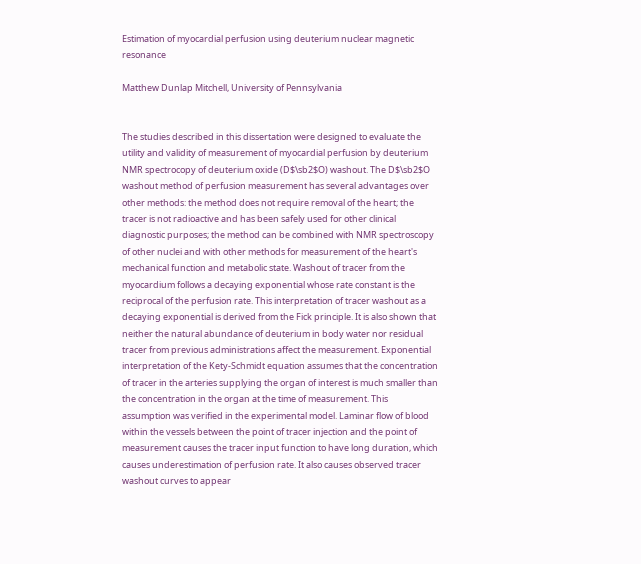Estimation of myocardial perfusion using deuterium nuclear magnetic resonance

Matthew Dunlap Mitchell, University of Pennsylvania


The studies described in this dissertation were designed to evaluate the utility and validity of measurement of myocardial perfusion by deuterium NMR spectrocopy of deuterium oxide (D$\sb2$O) washout. The D$\sb2$O washout method of perfusion measurement has several advantages over other methods: the method does not require removal of the heart; the tracer is not radioactive and has been safely used for other clinical diagnostic purposes; the method can be combined with NMR spectroscopy of other nuclei and with other methods for measurement of the heart's mechanical function and metabolic state. Washout of tracer from the myocardium follows a decaying exponential whose rate constant is the reciprocal of the perfusion rate. This interpretation of tracer washout as a decaying exponential is derived from the Fick principle. It is also shown that neither the natural abundance of deuterium in body water nor residual tracer from previous administrations affect the measurement. Exponential interpretation of the Kety-Schmidt equation assumes that the concentration of tracer in the arteries supplying the organ of interest is much smaller than the concentration in the organ at the time of measurement. This assumption was verified in the experimental model. Laminar flow of blood within the vessels between the point of tracer injection and the point of measurement causes the tracer input function to have long duration, which causes underestimation of perfusion rate. It also causes observed tracer washout curves to appear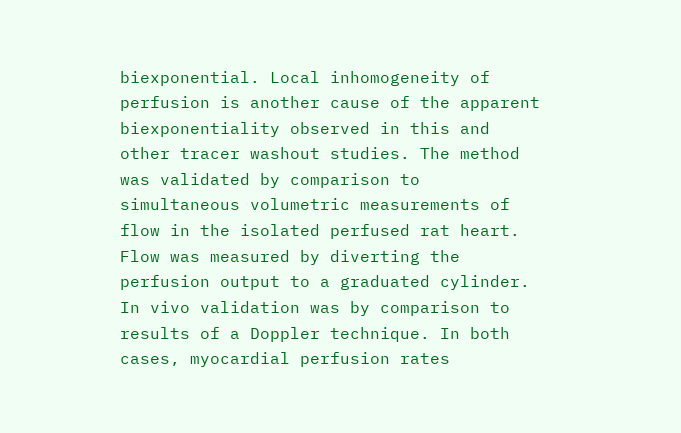biexponential. Local inhomogeneity of perfusion is another cause of the apparent biexponentiality observed in this and other tracer washout studies. The method was validated by comparison to simultaneous volumetric measurements of flow in the isolated perfused rat heart. Flow was measured by diverting the perfusion output to a graduated cylinder. In vivo validation was by comparison to results of a Doppler technique. In both cases, myocardial perfusion rates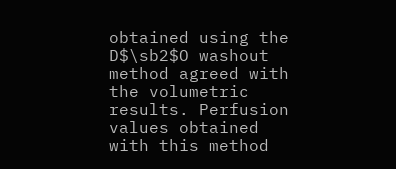obtained using the D$\sb2$O washout method agreed with the volumetric results. Perfusion values obtained with this method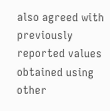also agreed with previously reported values obtained using other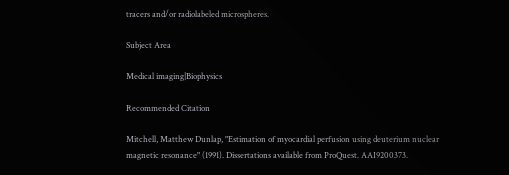tracers and/or radiolabeled microspheres.

Subject Area

Medical imaging|Biophysics

Recommended Citation

Mitchell, Matthew Dunlap, "Estimation of myocardial perfusion using deuterium nuclear magnetic resonance" (1991). Dissertations available from ProQuest. AAI9200373.